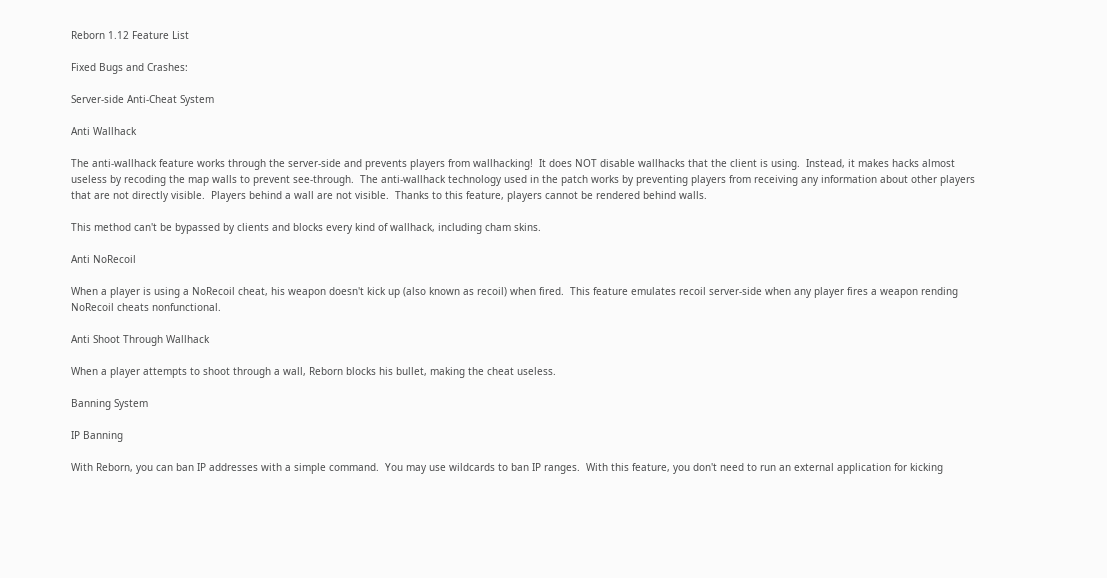Reborn 1.12 Feature List

Fixed Bugs and Crashes:

Server-side Anti-Cheat System

Anti Wallhack

The anti-wallhack feature works through the server-side and prevents players from wallhacking!  It does NOT disable wallhacks that the client is using.  Instead, it makes hacks almost useless by recoding the map walls to prevent see-through.  The anti-wallhack technology used in the patch works by preventing players from receiving any information about other players that are not directly visible.  Players behind a wall are not visible.  Thanks to this feature, players cannot be rendered behind walls.

This method can't be bypassed by clients and blocks every kind of wallhack, including cham skins.

Anti NoRecoil

When a player is using a NoRecoil cheat, his weapon doesn't kick up (also known as recoil) when fired.  This feature emulates recoil server-side when any player fires a weapon rending NoRecoil cheats nonfunctional.

Anti Shoot Through Wallhack

When a player attempts to shoot through a wall, Reborn blocks his bullet, making the cheat useless.

Banning System

IP Banning

With Reborn, you can ban IP addresses with a simple command.  You may use wildcards to ban IP ranges.  With this feature, you don't need to run an external application for kicking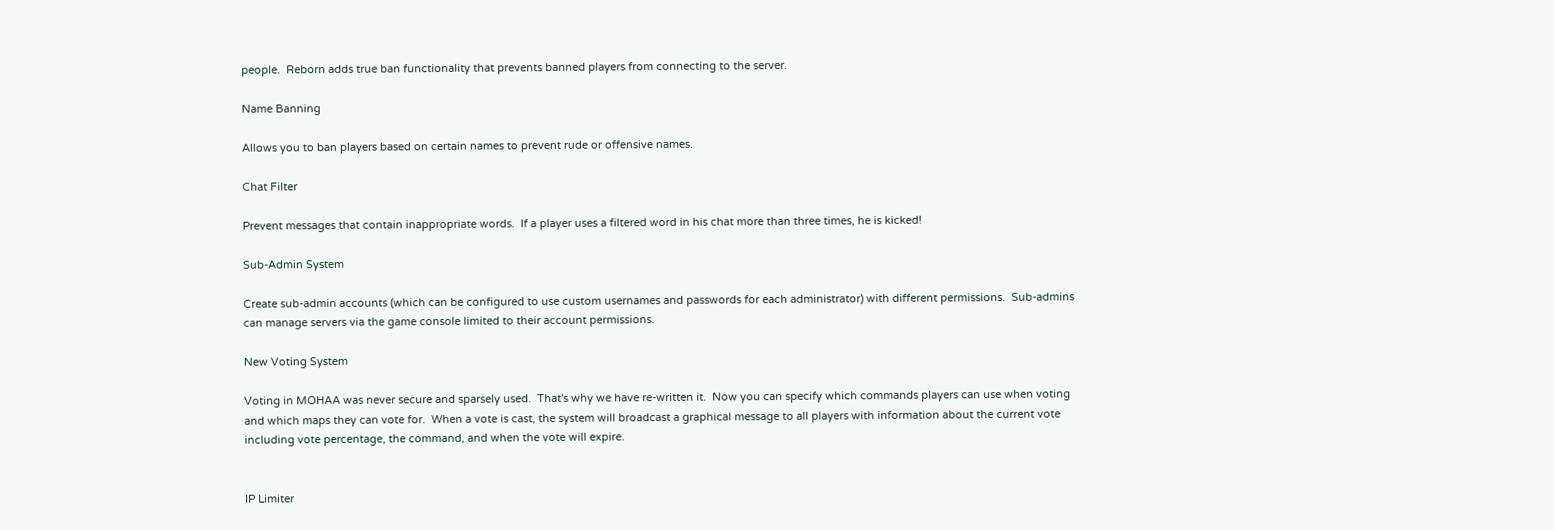people.  Reborn adds true ban functionality that prevents banned players from connecting to the server.

Name Banning

Allows you to ban players based on certain names to prevent rude or offensive names.

Chat Filter

Prevent messages that contain inappropriate words.  If a player uses a filtered word in his chat more than three times, he is kicked!

Sub-Admin System

Create sub-admin accounts (which can be configured to use custom usernames and passwords for each administrator) with different permissions.  Sub-admins can manage servers via the game console limited to their account permissions.

New Voting System

Voting in MOHAA was never secure and sparsely used.  That's why we have re-written it.  Now you can specify which commands players can use when voting and which maps they can vote for.  When a vote is cast, the system will broadcast a graphical message to all players with information about the current vote including vote percentage, the command, and when the vote will expire.


IP Limiter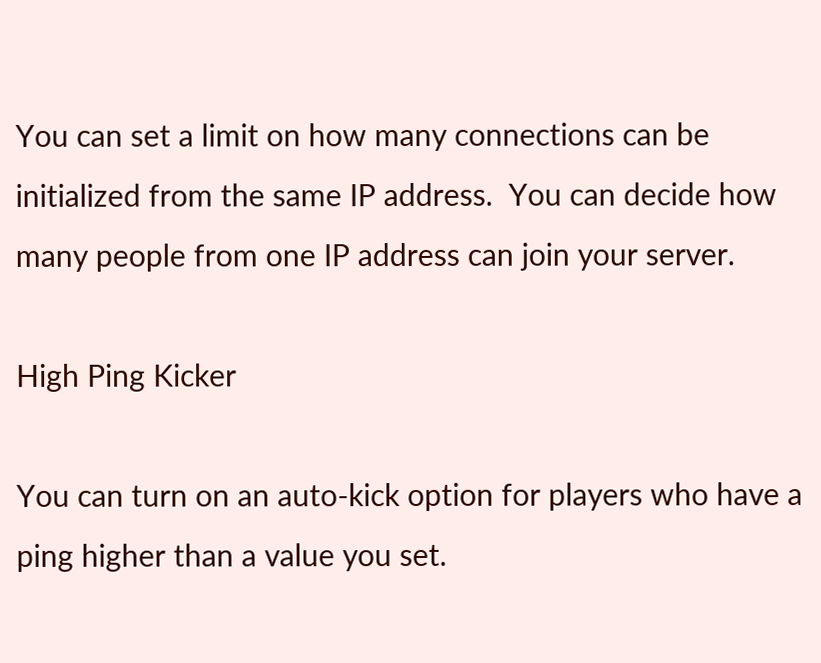You can set a limit on how many connections can be initialized from the same IP address.  You can decide how many people from one IP address can join your server.

High Ping Kicker

You can turn on an auto-kick option for players who have a ping higher than a value you set.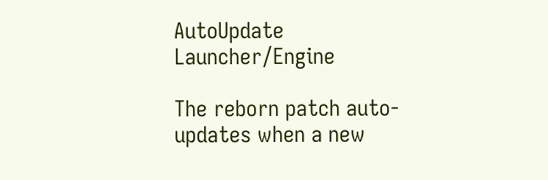AutoUpdate Launcher/Engine

The reborn patch auto-updates when a new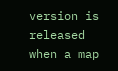version is released when a map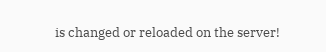is changed or reloaded on the server!